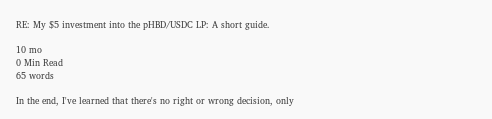RE: My $5 investment into the pHBD/USDC LP: A short guide.

10 mo
0 Min Read
65 words

In the end, I've learned that there's no right or wrong decision, only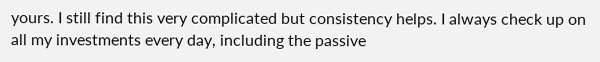yours. I still find this very complicated but consistency helps. I always check up on all my investments every day, including the passive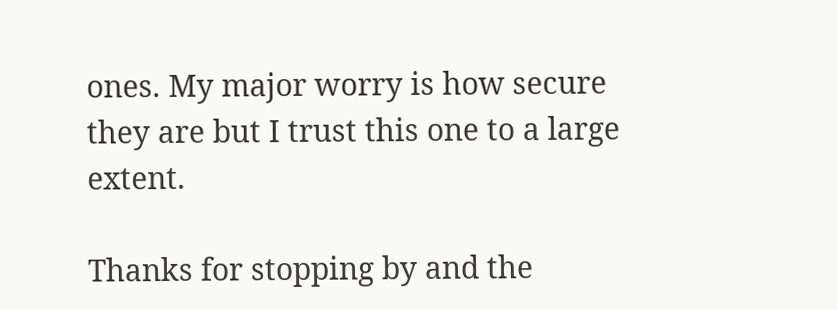ones. My major worry is how secure they are but I trust this one to a large extent.

Thanks for stopping by and the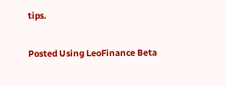tips.

Posted Using LeoFinance Beta